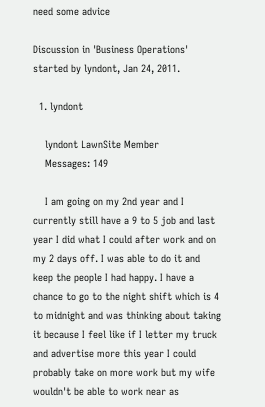need some advice

Discussion in 'Business Operations' started by lyndont, Jan 24, 2011.

  1. lyndont

    lyndont LawnSite Member
    Messages: 149

    I am going on my 2nd year and I currently still have a 9 to 5 job and last year I did what I could after work and on my 2 days off. I was able to do it and keep the people I had happy. I have a chance to go to the night shift which is 4 to midnight and was thinking about taking it because I feel like if I letter my truck and advertise more this year I could probably take on more work but my wife wouldn't be able to work near as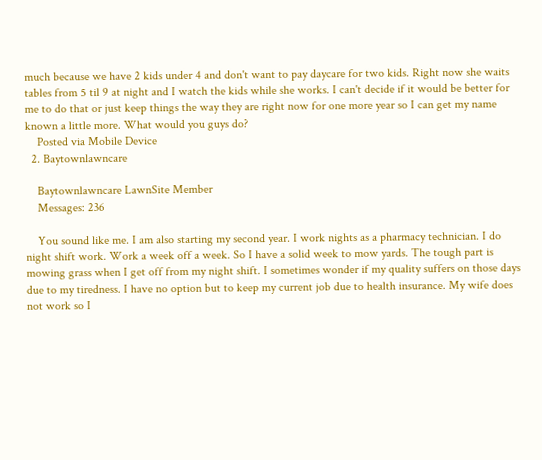much because we have 2 kids under 4 and don't want to pay daycare for two kids. Right now she waits tables from 5 til 9 at night and I watch the kids while she works. I can't decide if it would be better for me to do that or just keep things the way they are right now for one more year so I can get my name known a little more. What would you guys do?
    Posted via Mobile Device
  2. Baytownlawncare

    Baytownlawncare LawnSite Member
    Messages: 236

    You sound like me. I am also starting my second year. I work nights as a pharmacy technician. I do night shift work. Work a week off a week. So I have a solid week to mow yards. The tough part is mowing grass when I get off from my night shift. I sometimes wonder if my quality suffers on those days due to my tiredness. I have no option but to keep my current job due to health insurance. My wife does not work so I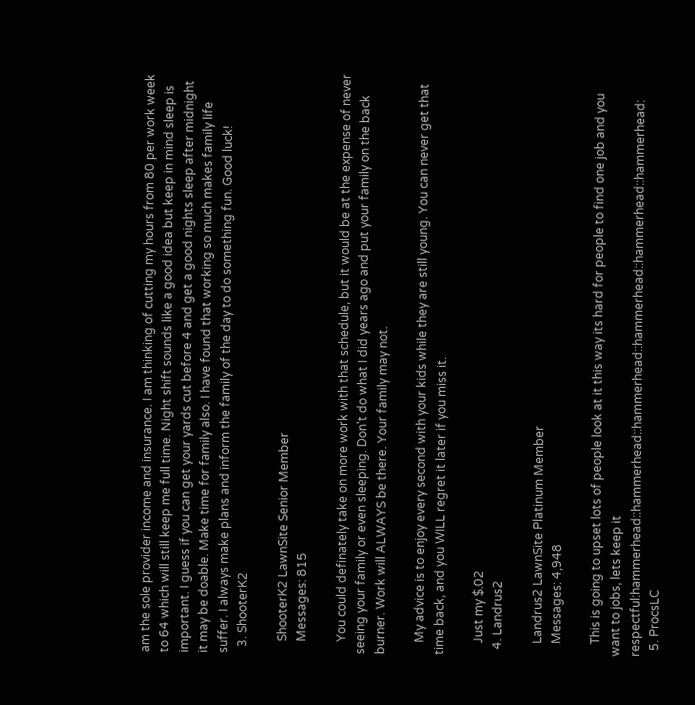am the sole provider income and insurance. I am thinking of cutting my hours from 80 per work week to 64 which will still keep me full time. Night shift sounds like a good idea but keep in mind sleep is important. I guess if you can get your yards cut before 4 and get a good nights sleep after midnight it may be doable. Make time for family also. I have found that working so much makes family life suffer. I always make plans and inform the family of the day to do something fun. Good luck!
  3. ShooterK2

    ShooterK2 LawnSite Senior Member
    Messages: 815

    You could definately take on more work with that schedule, but it would be at the expense of never seeing your family or even sleeping. Don't do what I did years ago and put your family on the back burner. Work will ALWAYS be there. Your family may not.

    My advice is to enjoy every second with your kids while they are still young. You can never get that time back, and you WILL regret it later if you miss it.

    Just my $.02
  4. Landrus2

    Landrus2 LawnSite Platinum Member
    Messages: 4,948

    This is going to upset lots of people look at it this way its hard for people to find one job and you want to jobs, lets keep it respectful:hammerhead::hammerhead::hammerhead::hammerhead::hammerhead::hammerhead:
  5. ProcsLC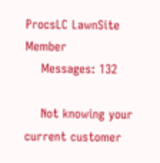ProcsLC LawnSite Member
    Messages: 132

    Not knowing your current customer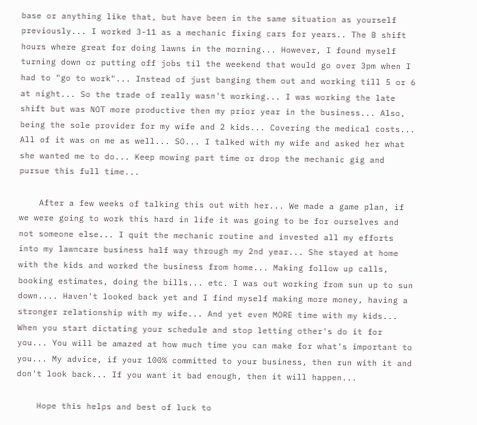base or anything like that, but have been in the same situation as yourself previously... I worked 3-11 as a mechanic fixing cars for years.. The B shift hours where great for doing lawns in the morning... However, I found myself turning down or putting off jobs til the weekend that would go over 3pm when I had to "go to work"... Instead of just banging them out and working till 5 or 6 at night... So the trade of really wasn't working... I was working the late shift but was NOT more productive then my prior year in the business... Also, being the sole provider for my wife and 2 kids... Covering the medical costs... All of it was on me as well... SO... I talked with my wife and asked her what she wanted me to do... Keep mowing part time or drop the mechanic gig and pursue this full time...

    After a few weeks of talking this out with her... We made a game plan, if we were going to work this hard in life it was going to be for ourselves and not someone else... I quit the mechanic routine and invested all my efforts into my lawncare business half way through my 2nd year... She stayed at home with the kids and worked the business from home... Making follow up calls, booking estimates, doing the bills... etc. I was out working from sun up to sun down.... Haven't looked back yet and I find myself making more money, having a stronger relationship with my wife... And yet even MORE time with my kids... When you start dictating your schedule and stop letting other's do it for you... You will be amazed at how much time you can make for what's important to you... My advice, if your 100% committed to your business, then run with it and don't look back... If you want it bad enough, then it will happen...

    Hope this helps and best of luck to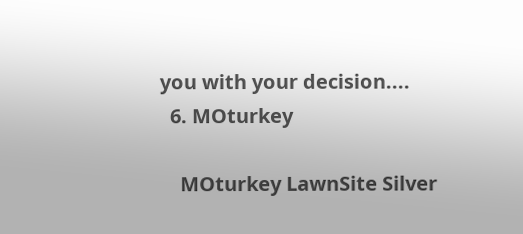you with your decision....
  6. MOturkey

    MOturkey LawnSite Silver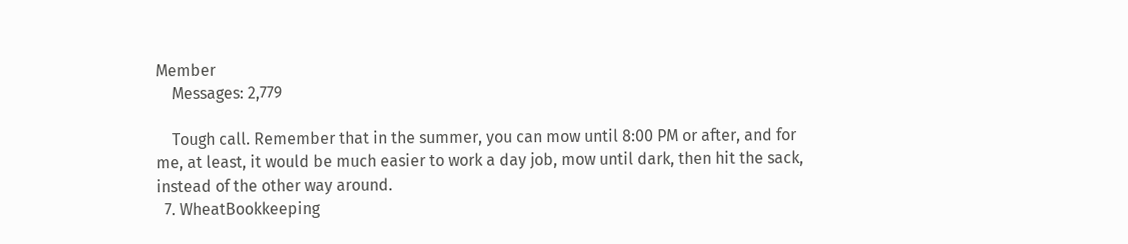Member
    Messages: 2,779

    Tough call. Remember that in the summer, you can mow until 8:00 PM or after, and for me, at least, it would be much easier to work a day job, mow until dark, then hit the sack, instead of the other way around.
  7. WheatBookkeeping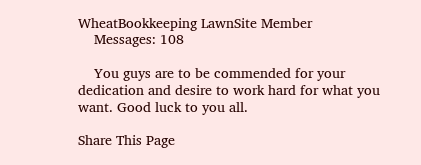WheatBookkeeping LawnSite Member
    Messages: 108

    You guys are to be commended for your dedication and desire to work hard for what you want. Good luck to you all.

Share This Page